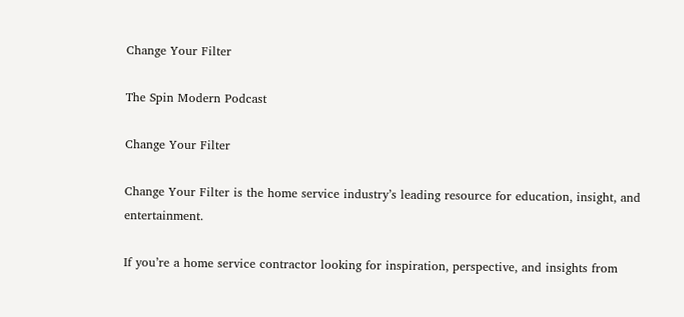Change Your Filter

The Spin Modern Podcast

Change Your Filter

Change Your Filter is the home service industry’s leading resource for education, insight, and entertainment.

If you’re a home service contractor looking for inspiration, perspective, and insights from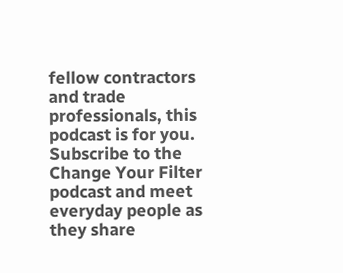fellow contractors and trade professionals, this podcast is for you. Subscribe to the Change Your Filter podcast and meet everyday people as they share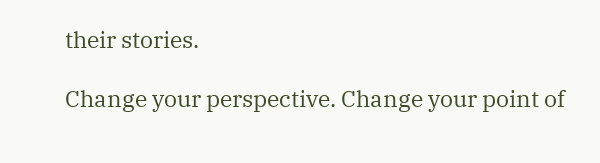their stories.

Change your perspective. Change your point of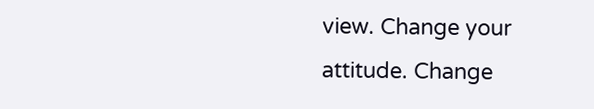view. Change your attitude. Change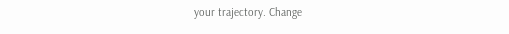your trajectory. Change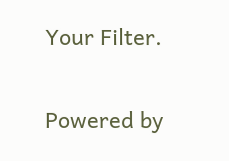Your Filter.

Powered by